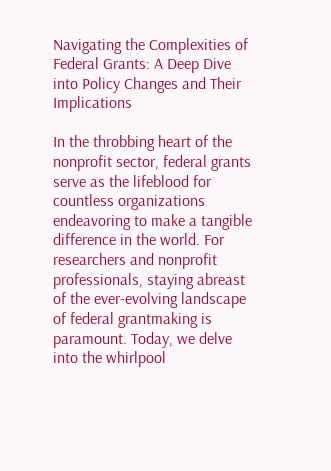Navigating the Complexities of Federal Grants: A Deep Dive into Policy Changes and Their Implications

In the throbbing heart of the nonprofit sector, federal grants serve as the lifeblood for countless organizations endeavoring to make a tangible difference in the world. For researchers and nonprofit professionals, staying abreast of the ever-evolving landscape of federal grantmaking is paramount. Today, we delve into the whirlpool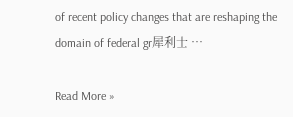of recent policy changes that are reshaping the domain of federal gr犀利士 …

Read More »